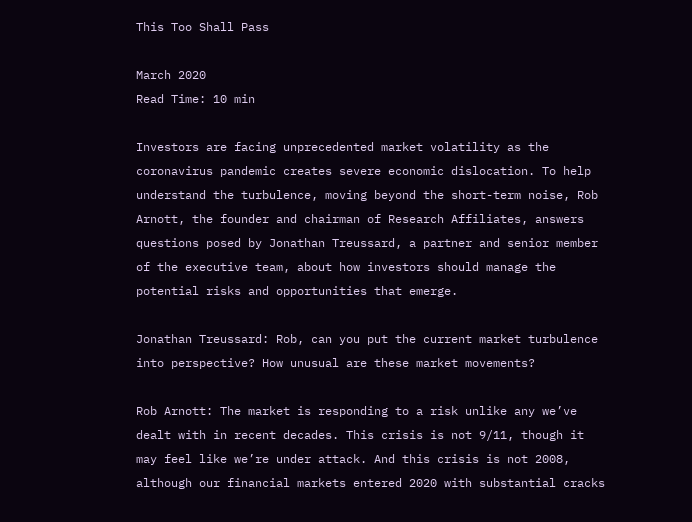This Too Shall Pass

March 2020
Read Time: 10 min

Investors are facing unprecedented market volatility as the coronavirus pandemic creates severe economic dislocation. To help understand the turbulence, moving beyond the short-term noise, Rob Arnott, the founder and chairman of Research Affiliates, answers questions posed by Jonathan Treussard, a partner and senior member of the executive team, about how investors should manage the potential risks and opportunities that emerge.

Jonathan Treussard: Rob, can you put the current market turbulence into perspective? How unusual are these market movements?

Rob Arnott: The market is responding to a risk unlike any we’ve dealt with in recent decades. This crisis is not 9/11, though it may feel like we’re under attack. And this crisis is not 2008, although our financial markets entered 2020 with substantial cracks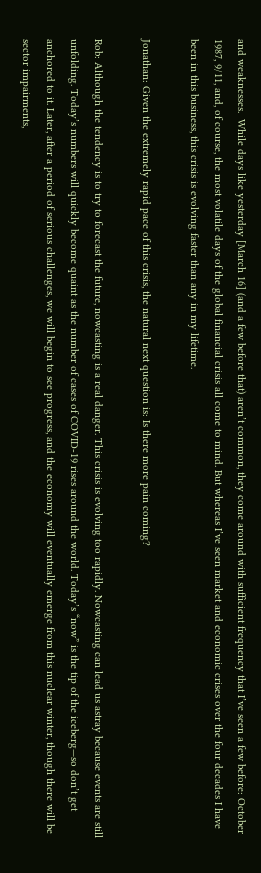and weaknesses.  While days like yesterday [March 16] (and a few before that) aren’t common, they come around with sufficient frequency that I’ve seen a few before: October 1987, 9/11, and, of course, the most volatile days of the global financial crisis all come to mind. But whereas I’ve seen market and economic crises over the four decades I have been in this business, this crisis is evolving faster than any in my lifetime.

Jonathan: Given the extremely rapid pace of this crisis, the natural next question is: Is there more pain coming?

Rob: Although the tendency is to try to forecast the future, nowcasting is a real danger. This crisis is evolving too rapidly. Nowcasting can lead us astray because events are still unfolding. Today’s numbers will quickly become quaint as the number of cases of COVID-19 rises around the world. Today’s “now” is the tip of the iceberg—so don’t get anchored to it. Later, after a period of serious challenges, we will begin to see progress, and the economy will eventually emerge from this nuclear winter, though there will be sector impairments,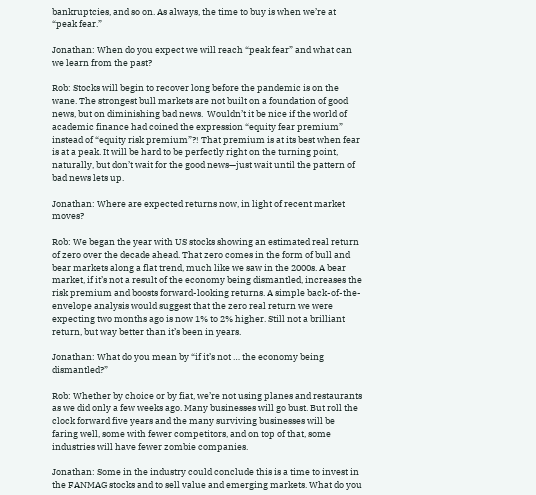bankruptcies, and so on. As always, the time to buy is when we’re at “peak fear.”

Jonathan: When do you expect we will reach “peak fear” and what can we learn from the past?

Rob: Stocks will begin to recover long before the pandemic is on the wane. The strongest bull markets are not built on a foundation of good news, but on diminishing bad news.  Wouldn’t it be nice if the world of academic finance had coined the expression “equity fear premium” instead of “equity risk premium”?! That premium is at its best when fear is at a peak. It will be hard to be perfectly right on the turning point, naturally, but don’t wait for the good news—just wait until the pattern of bad news lets up.

Jonathan: Where are expected returns now, in light of recent market moves?

Rob: We began the year with US stocks showing an estimated real return of zero over the decade ahead. That zero comes in the form of bull and bear markets along a flat trend, much like we saw in the 2000s. A bear market, if it’s not a result of the economy being dismantled, increases the risk premium and boosts forward-looking returns. A simple back-of-the-envelope analysis would suggest that the zero real return we were expecting two months ago is now 1% to 2% higher. Still not a brilliant return, but way better than it’s been in years.

Jonathan: What do you mean by “if it’s not … the economy being dismantled?”

Rob: Whether by choice or by fiat, we’re not using planes and restaurants as we did only a few weeks ago. Many businesses will go bust. But roll the clock forward five years and the many surviving businesses will be faring well, some with fewer competitors, and on top of that, some industries will have fewer zombie companies.

Jonathan: Some in the industry could conclude this is a time to invest in the FANMAG stocks and to sell value and emerging markets. What do you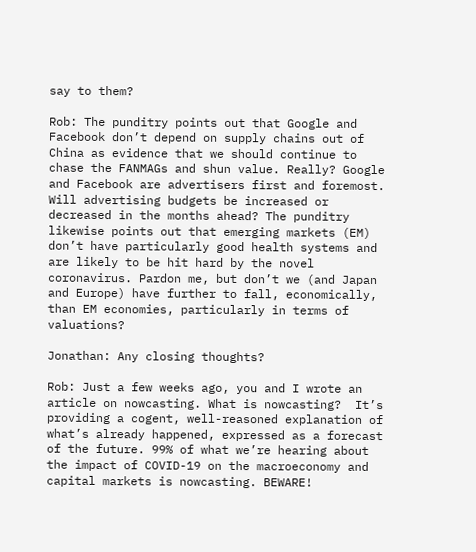say to them?

Rob: The punditry points out that Google and Facebook don’t depend on supply chains out of China as evidence that we should continue to chase the FANMAGs and shun value. Really? Google and Facebook are advertisers first and foremost. Will advertising budgets be increased or decreased in the months ahead? The punditry likewise points out that emerging markets (EM) don’t have particularly good health systems and are likely to be hit hard by the novel coronavirus. Pardon me, but don’t we (and Japan and Europe) have further to fall, economically, than EM economies, particularly in terms of valuations?

Jonathan: Any closing thoughts?

Rob: Just a few weeks ago, you and I wrote an article on nowcasting. What is nowcasting?  It’s providing a cogent, well-reasoned explanation of what’s already happened, expressed as a forecast of the future. 99% of what we’re hearing about the impact of COVID-19 on the macroeconomy and capital markets is nowcasting. BEWARE!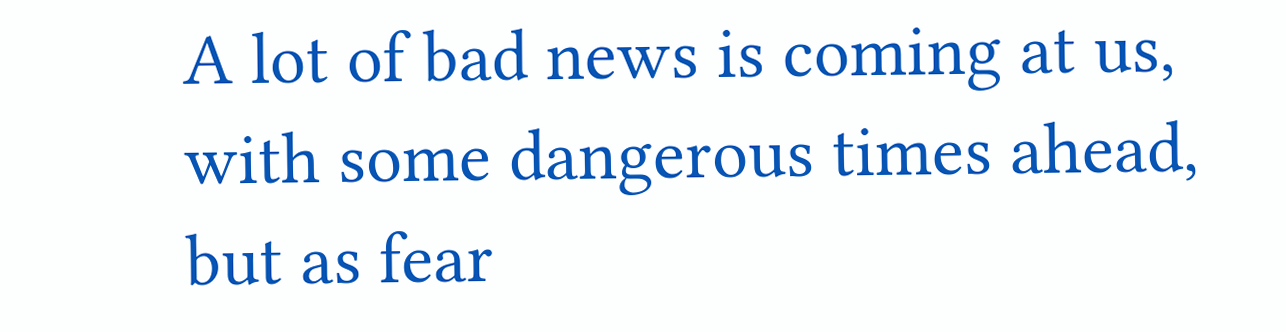A lot of bad news is coming at us, with some dangerous times ahead, but as fear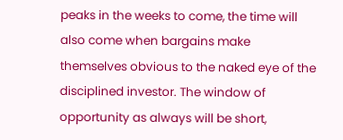peaks in the weeks to come, the time will also come when bargains make themselves obvious to the naked eye of the disciplined investor. The window of opportunity as always will be short,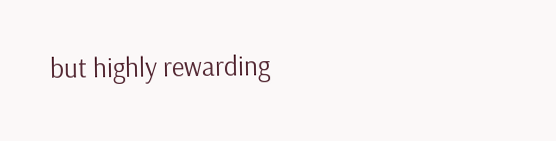but highly rewarding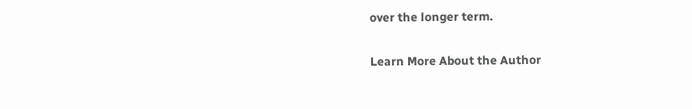over the longer term.

Learn More About the Author